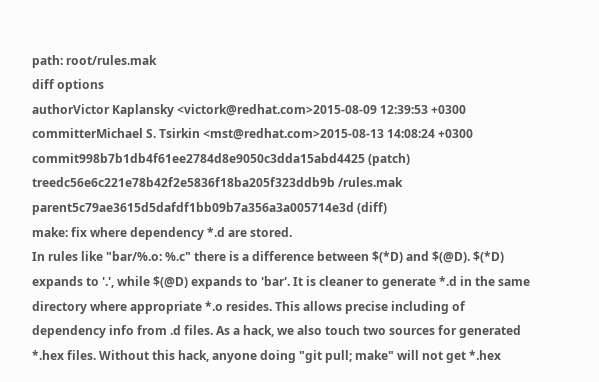path: root/rules.mak
diff options
authorVictor Kaplansky <victork@redhat.com>2015-08-09 12:39:53 +0300
committerMichael S. Tsirkin <mst@redhat.com>2015-08-13 14:08:24 +0300
commit998b7b1db4f61ee2784d8e9050c3dda15abd4425 (patch)
treedc56e6c221e78b42f2e5836f18ba205f323ddb9b /rules.mak
parent5c79ae3615d5dafdf1bb09b7a356a3a005714e3d (diff)
make: fix where dependency *.d are stored.
In rules like "bar/%.o: %.c" there is a difference between $(*D) and $(@D). $(*D) expands to '.', while $(@D) expands to 'bar'. It is cleaner to generate *.d in the same directory where appropriate *.o resides. This allows precise including of dependency info from .d files. As a hack, we also touch two sources for generated *.hex files. Without this hack, anyone doing "git pull; make" will not get *.hex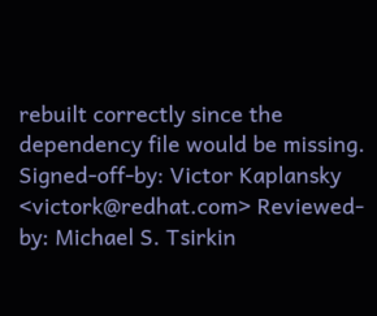rebuilt correctly since the dependency file would be missing. Signed-off-by: Victor Kaplansky <victork@redhat.com> Reviewed-by: Michael S. Tsirkin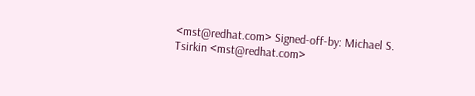<mst@redhat.com> Signed-off-by: Michael S. Tsirkin <mst@redhat.com>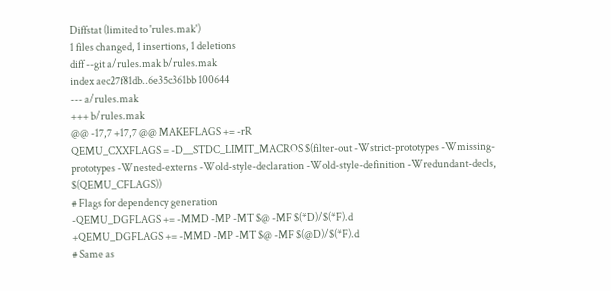Diffstat (limited to 'rules.mak')
1 files changed, 1 insertions, 1 deletions
diff --git a/rules.mak b/rules.mak
index aec27f81db..6e35c361bb 100644
--- a/rules.mak
+++ b/rules.mak
@@ -17,7 +17,7 @@ MAKEFLAGS += -rR
QEMU_CXXFLAGS = -D__STDC_LIMIT_MACROS $(filter-out -Wstrict-prototypes -Wmissing-prototypes -Wnested-externs -Wold-style-declaration -Wold-style-definition -Wredundant-decls, $(QEMU_CFLAGS))
# Flags for dependency generation
-QEMU_DGFLAGS += -MMD -MP -MT $@ -MF $(*D)/$(*F).d
+QEMU_DGFLAGS += -MMD -MP -MT $@ -MF $(@D)/$(*F).d
# Same as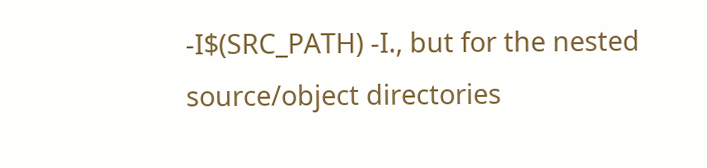-I$(SRC_PATH) -I., but for the nested source/object directories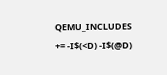QEMU_INCLUDES += -I$(<D) -I$(@D)